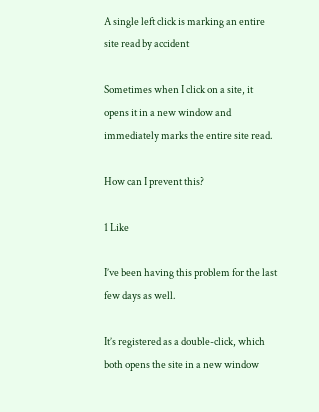A single left click is marking an entire site read by accident

Sometimes when I click on a site, it opens it in a new window and immediately marks the entire site read.

How can I prevent this?

1 Like

I’ve been having this problem for the last few days as well.

It’s registered as a double-click, which both opens the site in a new window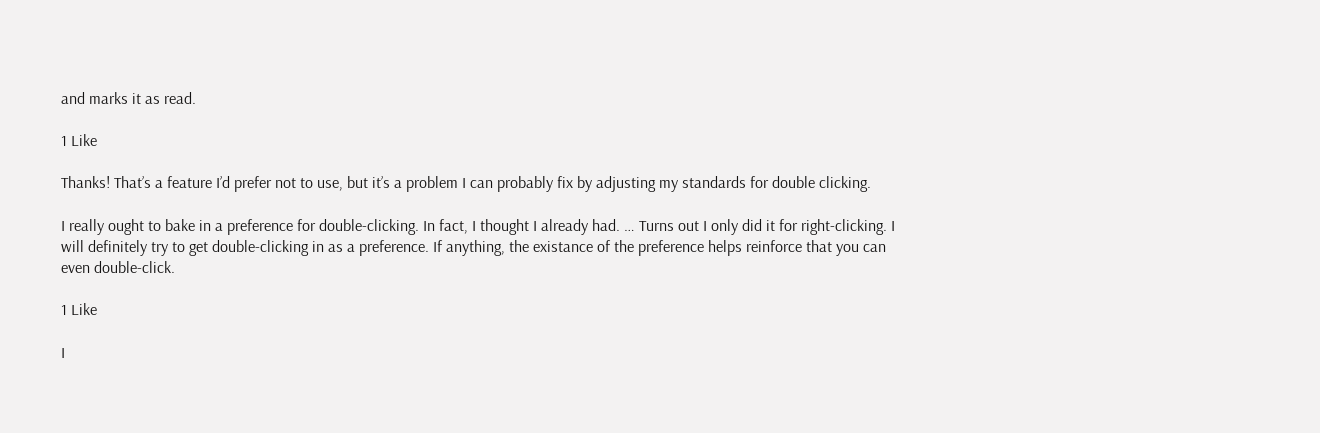and marks it as read.

1 Like

Thanks! That’s a feature I’d prefer not to use, but it’s a problem I can probably fix by adjusting my standards for double clicking.

I really ought to bake in a preference for double-clicking. In fact, I thought I already had. … Turns out I only did it for right-clicking. I will definitely try to get double-clicking in as a preference. If anything, the existance of the preference helps reinforce that you can even double-click.

1 Like

I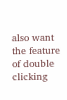also want the feature of double clicking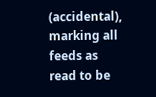(accidental), marking all feeds as read to be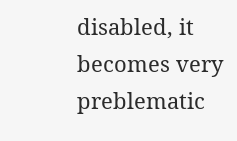disabled, it becomes very preblematic